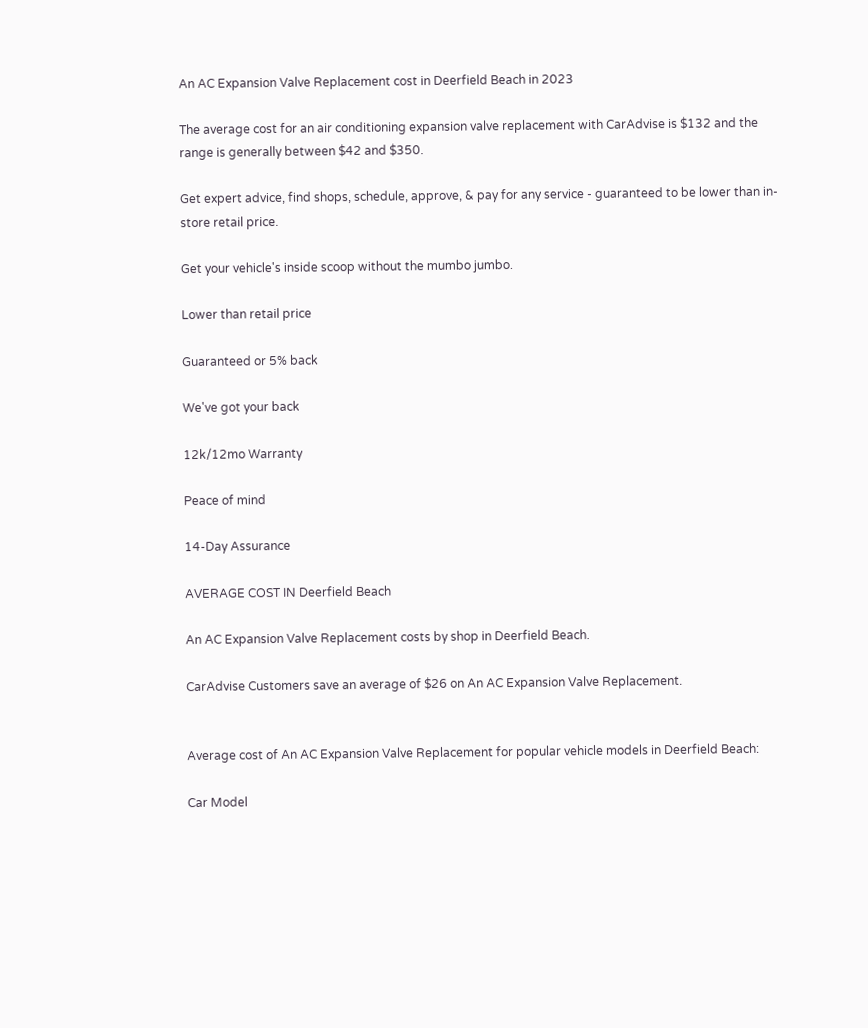An AC Expansion Valve Replacement cost in Deerfield Beach in 2023

The average cost for an air conditioning expansion valve replacement with CarAdvise is $132 and the range is generally between $42 and $350.

Get expert advice, find shops, schedule, approve, & pay for any service - guaranteed to be lower than in-store retail price.

Get your vehicle's inside scoop without the mumbo jumbo.

Lower than retail price

Guaranteed or 5% back

We've got your back

12k/12mo Warranty

Peace of mind

14-Day Assurance

AVERAGE COST IN Deerfield Beach

An AC Expansion Valve Replacement costs by shop in Deerfield Beach.

CarAdvise Customers save an average of $26 on An AC Expansion Valve Replacement.


Average cost of An AC Expansion Valve Replacement for popular vehicle models in Deerfield Beach:

Car Model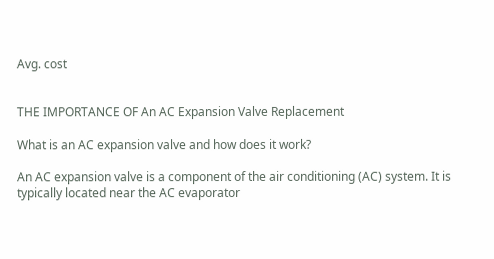Avg. cost


THE IMPORTANCE OF An AC Expansion Valve Replacement

What is an AC expansion valve and how does it work?

An AC expansion valve is a component of the air conditioning (AC) system. It is typically located near the AC evaporator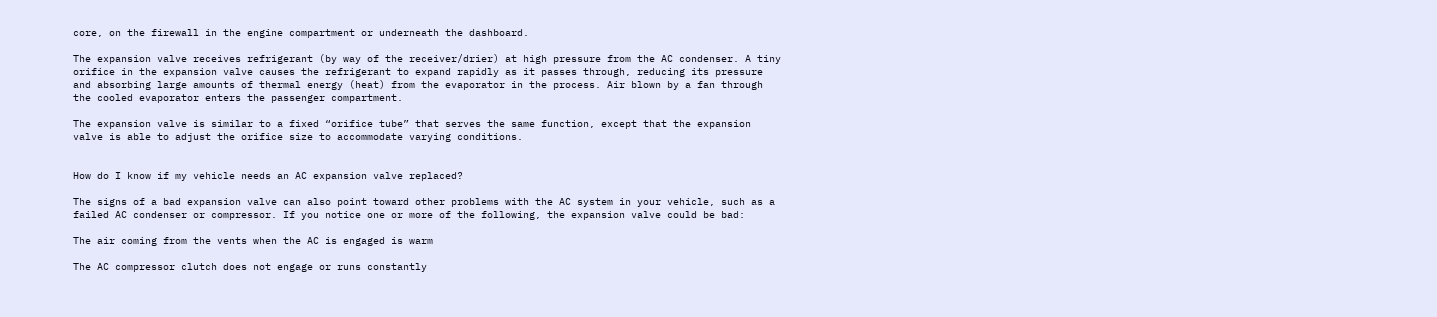core, on the firewall in the engine compartment or underneath the dashboard.

The expansion valve receives refrigerant (by way of the receiver/drier) at high pressure from the AC condenser. A tiny orifice in the expansion valve causes the refrigerant to expand rapidly as it passes through, reducing its pressure and absorbing large amounts of thermal energy (heat) from the evaporator in the process. Air blown by a fan through the cooled evaporator enters the passenger compartment.

The expansion valve is similar to a fixed “orifice tube” that serves the same function, except that the expansion valve is able to adjust the orifice size to accommodate varying conditions.


How do I know if my vehicle needs an AC expansion valve replaced?

The signs of a bad expansion valve can also point toward other problems with the AC system in your vehicle, such as a failed AC condenser or compressor. If you notice one or more of the following, the expansion valve could be bad:

The air coming from the vents when the AC is engaged is warm

The AC compressor clutch does not engage or runs constantly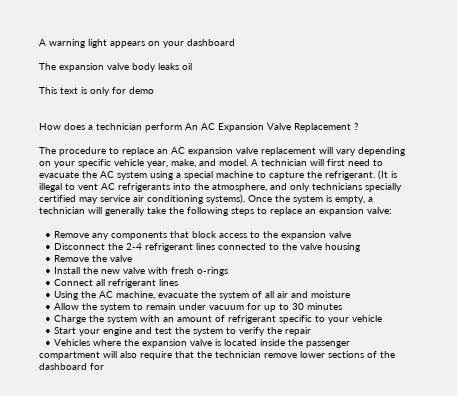A warning light appears on your dashboard

The expansion valve body leaks oil

This text is only for demo


How does a technician perform An AC Expansion Valve Replacement ?

The procedure to replace an AC expansion valve replacement will vary depending on your specific vehicle year, make, and model. A technician will first need to evacuate the AC system using a special machine to capture the refrigerant. (It is illegal to vent AC refrigerants into the atmosphere, and only technicians specially certified may service air conditioning systems). Once the system is empty, a technician will generally take the following steps to replace an expansion valve:

  • Remove any components that block access to the expansion valve
  • Disconnect the 2-4 refrigerant lines connected to the valve housing
  • Remove the valve
  • Install the new valve with fresh o-rings
  • Connect all refrigerant lines
  • Using the AC machine, evacuate the system of all air and moisture
  • Allow the system to remain under vacuum for up to 30 minutes
  • Charge the system with an amount of refrigerant specific to your vehicle
  • Start your engine and test the system to verify the repair
  • Vehicles where the expansion valve is located inside the passenger compartment will also require that the technician remove lower sections of the dashboard for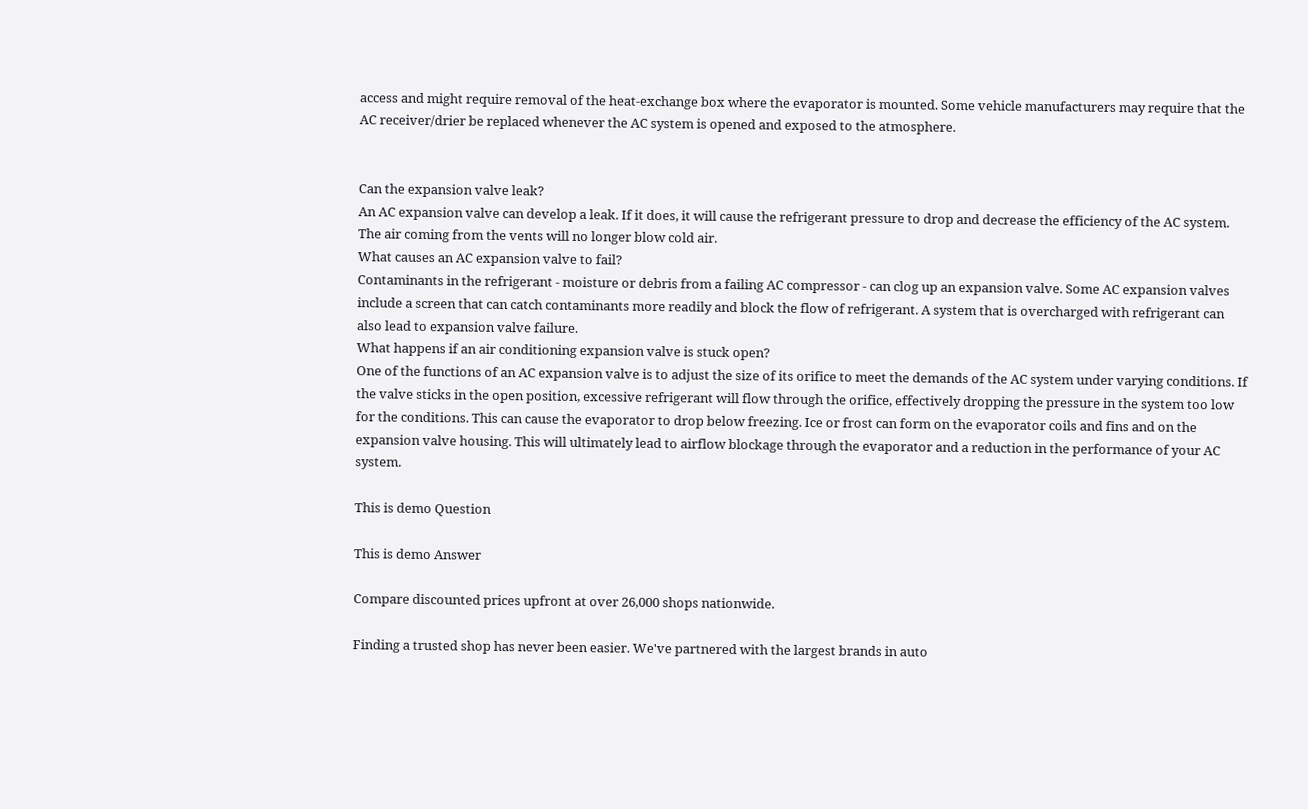access and might require removal of the heat-exchange box where the evaporator is mounted. Some vehicle manufacturers may require that the AC receiver/drier be replaced whenever the AC system is opened and exposed to the atmosphere.


Can the expansion valve leak?
An AC expansion valve can develop a leak. If it does, it will cause the refrigerant pressure to drop and decrease the efficiency of the AC system. The air coming from the vents will no longer blow cold air.
What causes an AC expansion valve to fail?
Contaminants in the refrigerant - moisture or debris from a failing AC compressor - can clog up an expansion valve. Some AC expansion valves include a screen that can catch contaminants more readily and block the flow of refrigerant. A system that is overcharged with refrigerant can also lead to expansion valve failure.
What happens if an air conditioning expansion valve is stuck open?
One of the functions of an AC expansion valve is to adjust the size of its orifice to meet the demands of the AC system under varying conditions. If the valve sticks in the open position, excessive refrigerant will flow through the orifice, effectively dropping the pressure in the system too low for the conditions. This can cause the evaporator to drop below freezing. Ice or frost can form on the evaporator coils and fins and on the expansion valve housing. This will ultimately lead to airflow blockage through the evaporator and a reduction in the performance of your AC system.

This is demo Question

This is demo Answer

Compare discounted prices upfront at over 26,000 shops nationwide.

Finding a trusted shop has never been easier. We've partnered with the largest brands in auto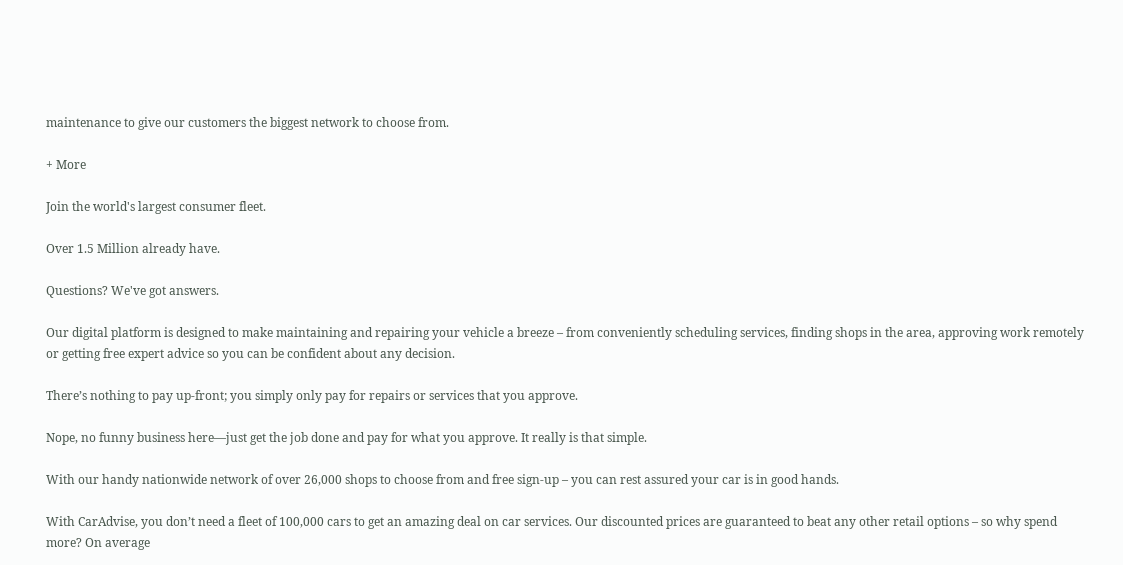maintenance to give our customers the biggest network to choose from.

+ More

Join the world's largest consumer fleet.

Over 1.5 Million already have.

Questions? We've got answers.

Our digital platform is designed to make maintaining and repairing your vehicle a breeze – from conveniently scheduling services, finding shops in the area, approving work remotely or getting free expert advice so you can be confident about any decision.

There’s nothing to pay up-front; you simply only pay for repairs or services that you approve.

Nope, no funny business here—just get the job done and pay for what you approve. It really is that simple.

With our handy nationwide network of over 26,000 shops to choose from and free sign-up – you can rest assured your car is in good hands.

With CarAdvise, you don’t need a fleet of 100,000 cars to get an amazing deal on car services. Our discounted prices are guaranteed to beat any other retail options – so why spend more? On average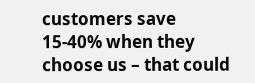customers save 15-40% when they choose us – that could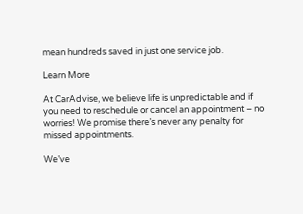mean hundreds saved in just one service job.

Learn More

At CarAdvise, we believe life is unpredictable and if you need to reschedule or cancel an appointment – no worries! We promise there’s never any penalty for missed appointments.

We’ve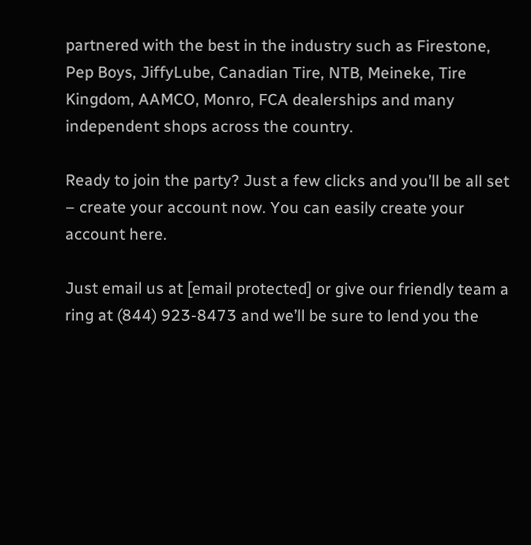partnered with the best in the industry such as Firestone, Pep Boys, JiffyLube, Canadian Tire, NTB, Meineke, Tire Kingdom, AAMCO, Monro, FCA dealerships and many independent shops across the country.

Ready to join the party? Just a few clicks and you’ll be all set – create your account now. You can easily create your account here.

Just email us at [email protected] or give our friendly team a ring at (844) 923-8473 and we’ll be sure to lend you the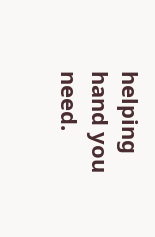helping hand you need.